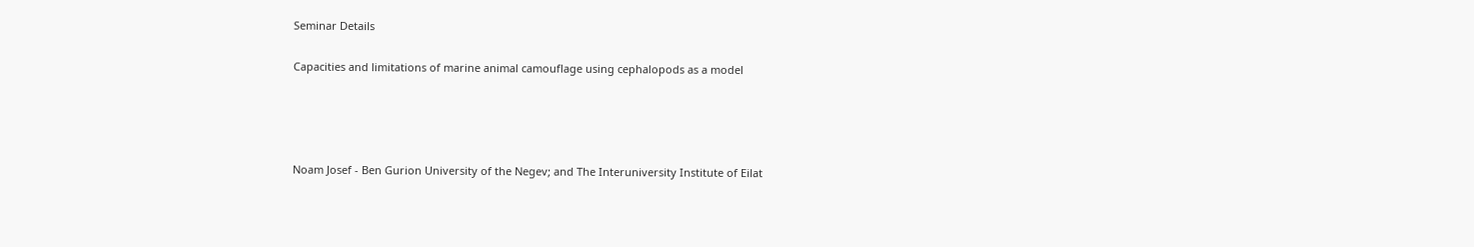Seminar Details

Capacities and limitations of marine animal camouflage using cephalopods as a model




Noam Josef - Ben Gurion University of the Negev; and The Interuniversity Institute of Eilat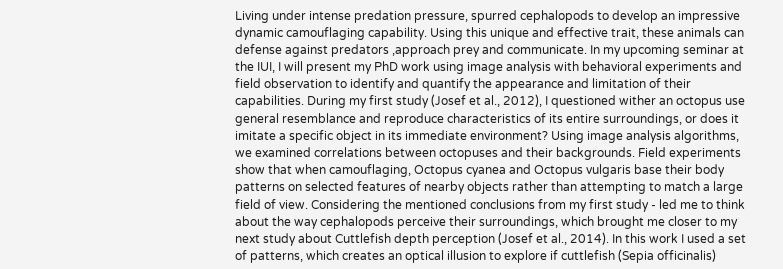Living under intense predation pressure, spurred cephalopods to develop an impressive dynamic camouflaging capability. Using this unique and effective trait, these animals can defense against predators ,approach prey and communicate. In my upcoming seminar at the IUI, I will present my PhD work using image analysis with behavioral experiments and field observation to identify and quantify the appearance and limitation of their capabilities. During my first study (Josef et al., 2012), I questioned wither an octopus use general resemblance and reproduce characteristics of its entire surroundings, or does it imitate a specific object in its immediate environment? Using image analysis algorithms, we examined correlations between octopuses and their backgrounds. Field experiments show that when camouflaging, Octopus cyanea and Octopus vulgaris base their body patterns on selected features of nearby objects rather than attempting to match a large field of view. Considering the mentioned conclusions from my first study - led me to think about the way cephalopods perceive their surroundings, which brought me closer to my next study about Cuttlefish depth perception (Josef et al., 2014). In this work I used a set of patterns, which creates an optical illusion to explore if cuttlefish (Sepia officinalis)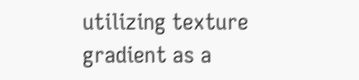utilizing texture gradient as a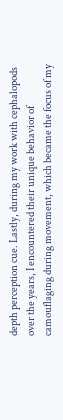depth perception cue. Lastly, during my work with cephalopods over the years, I encountered their unique behavior of camouflaging during movement, which became the focus of my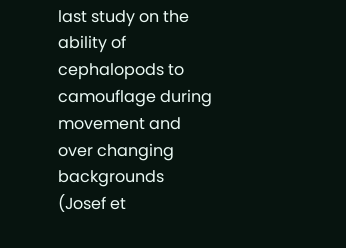last study on the ability of cephalopods to camouflage during movement and over changing backgrounds (Josef et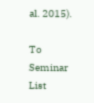al. 2015).

To Seminar List